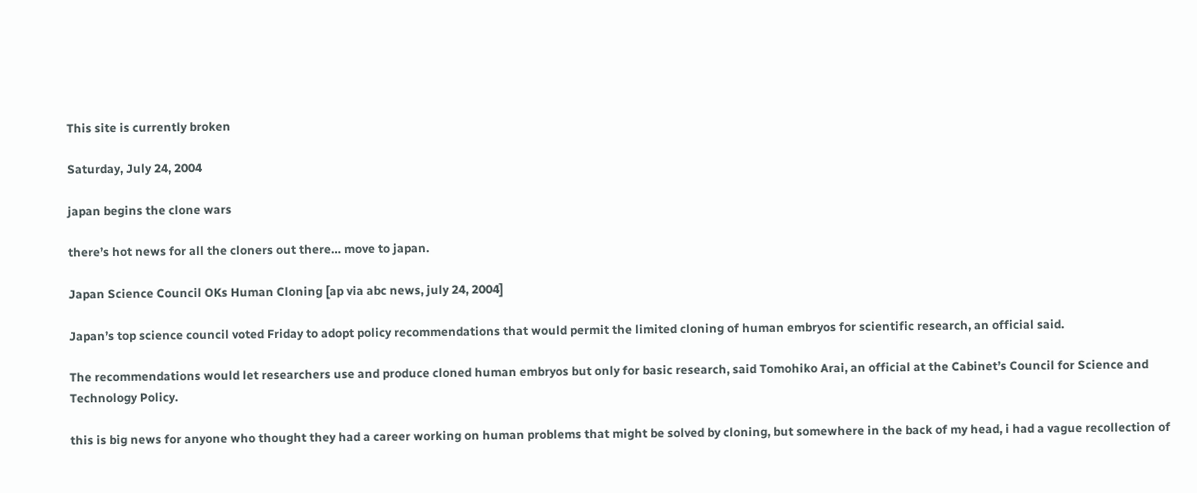This site is currently broken

Saturday, July 24, 2004

japan begins the clone wars

there’s hot news for all the cloners out there… move to japan.

Japan Science Council OKs Human Cloning [ap via abc news, july 24, 2004]

Japan’s top science council voted Friday to adopt policy recommendations that would permit the limited cloning of human embryos for scientific research, an official said.

The recommendations would let researchers use and produce cloned human embryos but only for basic research, said Tomohiko Arai, an official at the Cabinet’s Council for Science and Technology Policy.

this is big news for anyone who thought they had a career working on human problems that might be solved by cloning, but somewhere in the back of my head, i had a vague recollection of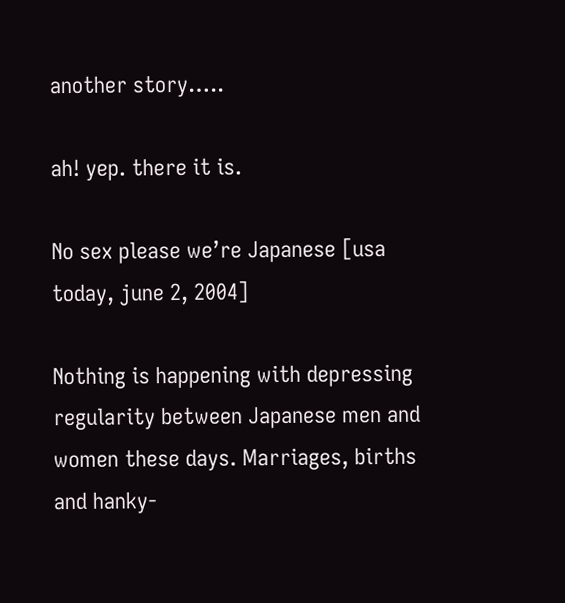another story…..

ah! yep. there it is.

No sex please we’re Japanese [usa today, june 2, 2004]

Nothing is happening with depressing regularity between Japanese men and women these days. Marriages, births and hanky-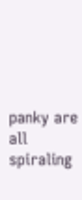panky are all spiraling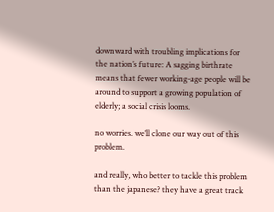downward with troubling implications for the nation’s future: A sagging birthrate means that fewer working-age people will be around to support a growing population of elderly; a social crisis looms.

no worries. we’ll clone our way out of this problem.

and really, who better to tackle this problem than the japanese? they have a great track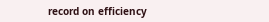record on efficiency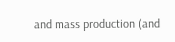and mass production (and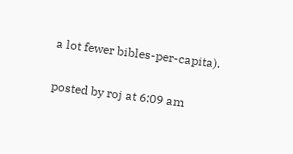a lot fewer bibles-per-capita).

posted by roj at 6:09 am